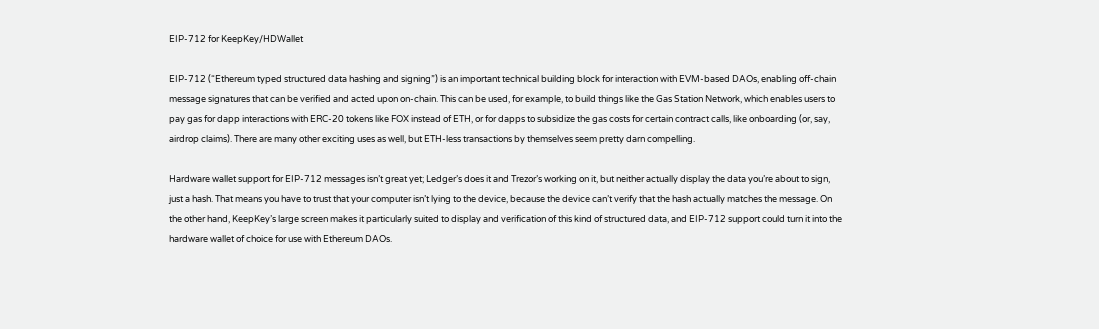EIP-712 for KeepKey/HDWallet

EIP-712 (“Ethereum typed structured data hashing and signing”) is an important technical building block for interaction with EVM-based DAOs, enabling off-chain message signatures that can be verified and acted upon on-chain. This can be used, for example, to build things like the Gas Station Network, which enables users to pay gas for dapp interactions with ERC-20 tokens like FOX instead of ETH, or for dapps to subsidize the gas costs for certain contract calls, like onboarding (or, say, airdrop claims). There are many other exciting uses as well, but ETH-less transactions by themselves seem pretty darn compelling.

Hardware wallet support for EIP-712 messages isn’t great yet; Ledger’s does it and Trezor’s working on it, but neither actually display the data you’re about to sign, just a hash. That means you have to trust that your computer isn’t lying to the device, because the device can’t verify that the hash actually matches the message. On the other hand, KeepKey’s large screen makes it particularly suited to display and verification of this kind of structured data, and EIP-712 support could turn it into the hardware wallet of choice for use with Ethereum DAOs.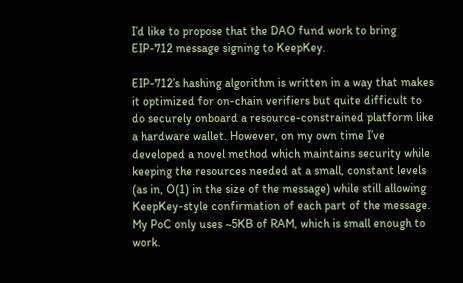I’d like to propose that the DAO fund work to bring EIP-712 message signing to KeepKey.

EIP-712’s hashing algorithm is written in a way that makes it optimized for on-chain verifiers but quite difficult to do securely onboard a resource-constrained platform like a hardware wallet. However, on my own time I’ve developed a novel method which maintains security while keeping the resources needed at a small, constant levels (as in, O(1) in the size of the message) while still allowing KeepKey-style confirmation of each part of the message. My PoC only uses ~5KB of RAM, which is small enough to work.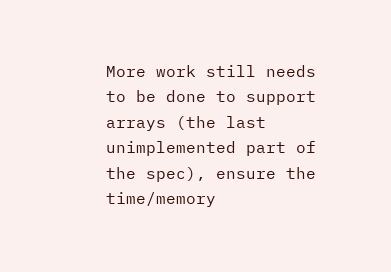More work still needs to be done to support arrays (the last unimplemented part of the spec), ensure the time/memory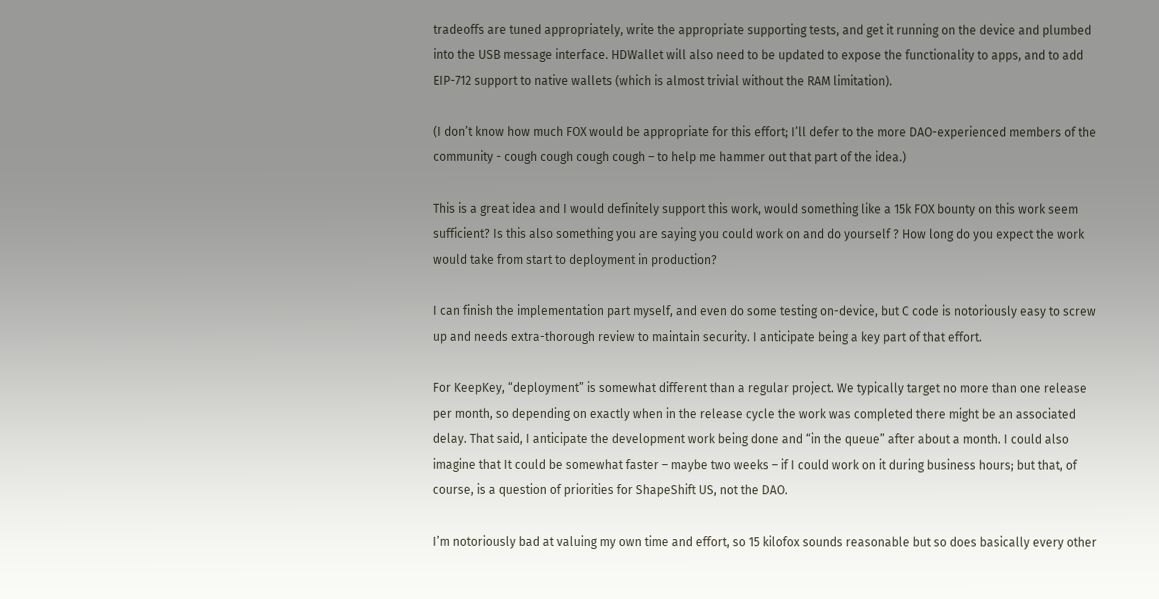tradeoffs are tuned appropriately, write the appropriate supporting tests, and get it running on the device and plumbed into the USB message interface. HDWallet will also need to be updated to expose the functionality to apps, and to add EIP-712 support to native wallets (which is almost trivial without the RAM limitation).

(I don’t know how much FOX would be appropriate for this effort; I’ll defer to the more DAO-experienced members of the community - cough cough cough cough – to help me hammer out that part of the idea.)

This is a great idea and I would definitely support this work, would something like a 15k FOX bounty on this work seem sufficient? Is this also something you are saying you could work on and do yourself ? How long do you expect the work would take from start to deployment in production?

I can finish the implementation part myself, and even do some testing on-device, but C code is notoriously easy to screw up and needs extra-thorough review to maintain security. I anticipate being a key part of that effort.

For KeepKey, “deployment” is somewhat different than a regular project. We typically target no more than one release per month, so depending on exactly when in the release cycle the work was completed there might be an associated delay. That said, I anticipate the development work being done and “in the queue” after about a month. I could also imagine that It could be somewhat faster – maybe two weeks – if I could work on it during business hours; but that, of course, is a question of priorities for ShapeShift US, not the DAO.

I’m notoriously bad at valuing my own time and effort, so 15 kilofox sounds reasonable but so does basically every other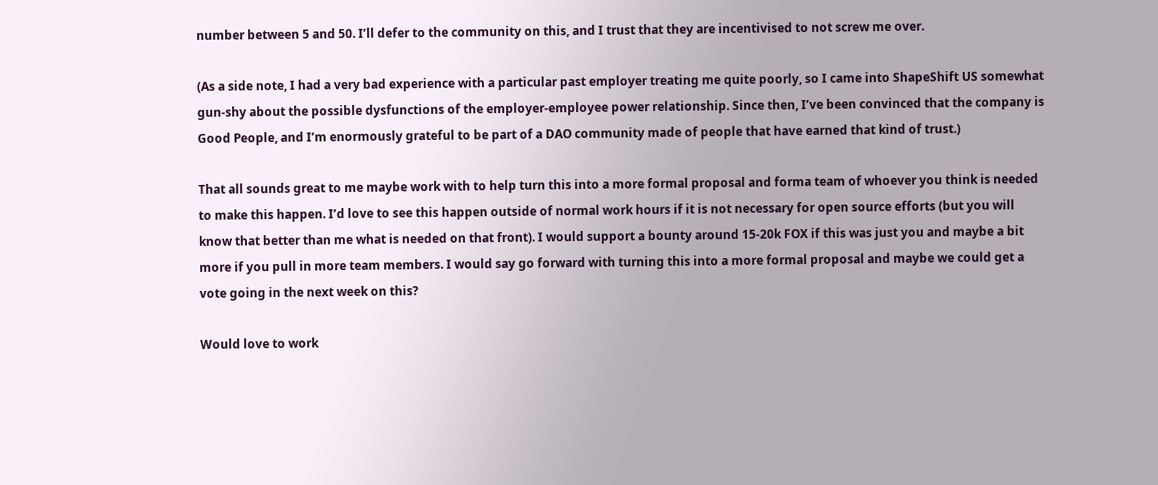number between 5 and 50. I’ll defer to the community on this, and I trust that they are incentivised to not screw me over.

(As a side note, I had a very bad experience with a particular past employer treating me quite poorly, so I came into ShapeShift US somewhat gun-shy about the possible dysfunctions of the employer-employee power relationship. Since then, I’ve been convinced that the company is Good People, and I’m enormously grateful to be part of a DAO community made of people that have earned that kind of trust.)

That all sounds great to me maybe work with to help turn this into a more formal proposal and forma team of whoever you think is needed to make this happen. I’d love to see this happen outside of normal work hours if it is not necessary for open source efforts (but you will know that better than me what is needed on that front). I would support a bounty around 15-20k FOX if this was just you and maybe a bit more if you pull in more team members. I would say go forward with turning this into a more formal proposal and maybe we could get a vote going in the next week on this?

Would love to work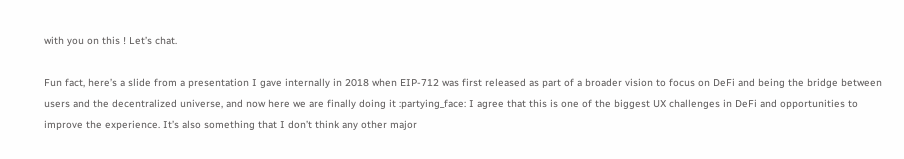with you on this ! Let’s chat.

Fun fact, here’s a slide from a presentation I gave internally in 2018 when EIP-712 was first released as part of a broader vision to focus on DeFi and being the bridge between users and the decentralized universe, and now here we are finally doing it :partying_face: I agree that this is one of the biggest UX challenges in DeFi and opportunities to improve the experience. It’s also something that I don’t think any other major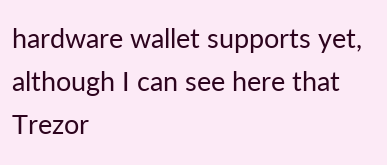hardware wallet supports yet, although I can see here that Trezor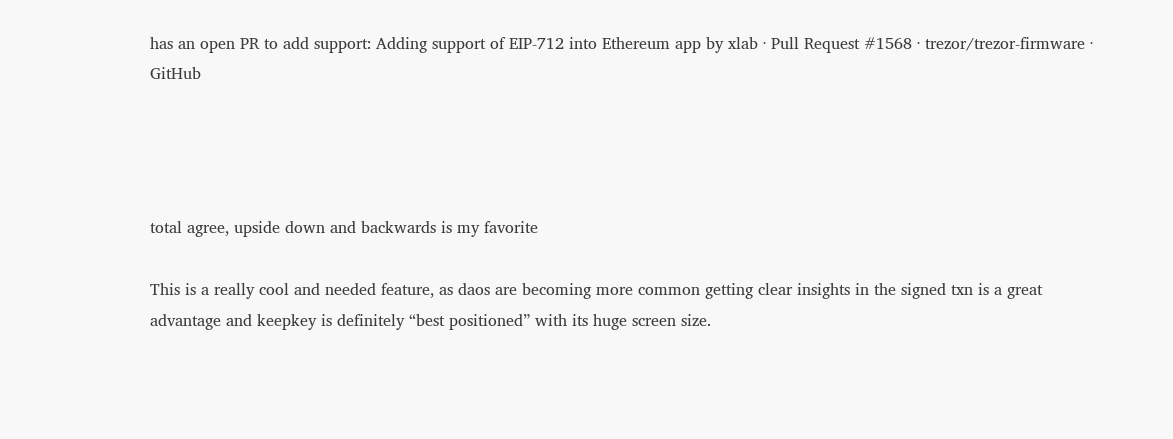has an open PR to add support: Adding support of EIP-712 into Ethereum app by xlab · Pull Request #1568 · trezor/trezor-firmware · GitHub




total agree, upside down and backwards is my favorite

This is a really cool and needed feature, as daos are becoming more common getting clear insights in the signed txn is a great advantage and keepkey is definitely “best positioned” with its huge screen size.